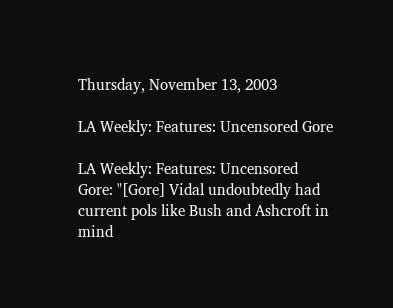Thursday, November 13, 2003

LA Weekly: Features: Uncensored Gore

LA Weekly: Features: Uncensored Gore: "[Gore] Vidal undoubtedly had current pols like Bush and Ashcroft in mind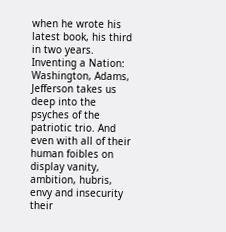when he wrote his latest book, his third in two years. Inventing a Nation: Washington, Adams, Jefferson takes us deep into the psyches of the patriotic trio. And even with all of their human foibles on display vanity, ambition, hubris, envy and insecurity their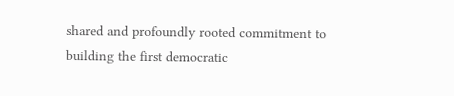shared and profoundly rooted commitment to building the first democratic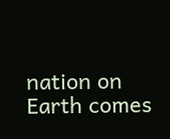nation on Earth comes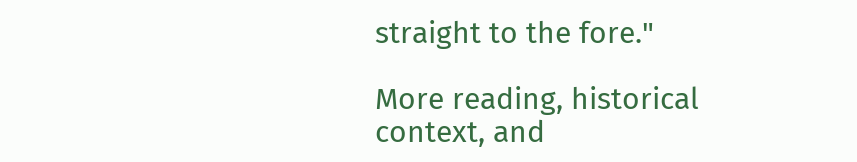straight to the fore."

More reading, historical context, and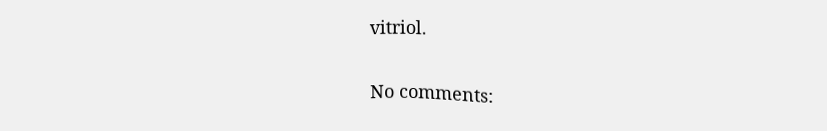vitriol.

No comments: